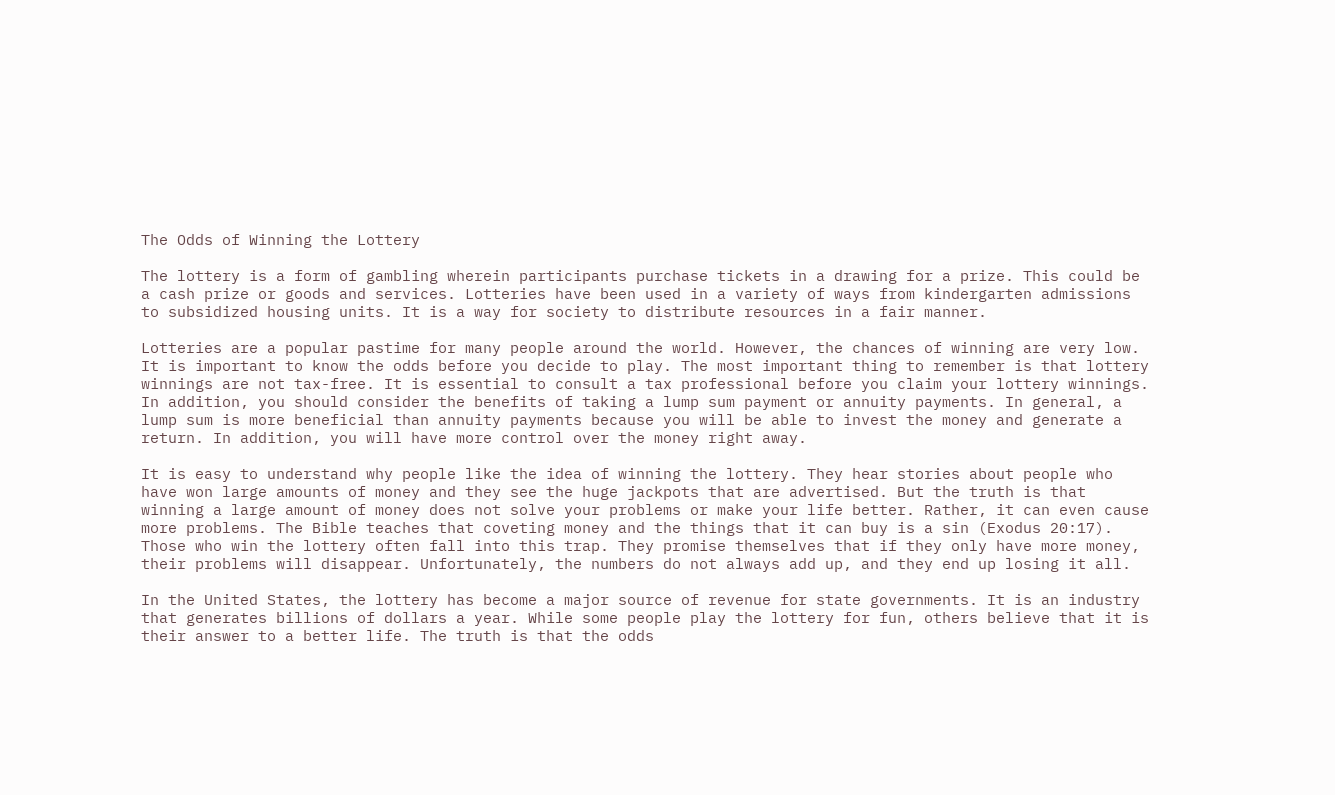The Odds of Winning the Lottery

The lottery is a form of gambling wherein participants purchase tickets in a drawing for a prize. This could be a cash prize or goods and services. Lotteries have been used in a variety of ways from kindergarten admissions to subsidized housing units. It is a way for society to distribute resources in a fair manner.

Lotteries are a popular pastime for many people around the world. However, the chances of winning are very low. It is important to know the odds before you decide to play. The most important thing to remember is that lottery winnings are not tax-free. It is essential to consult a tax professional before you claim your lottery winnings. In addition, you should consider the benefits of taking a lump sum payment or annuity payments. In general, a lump sum is more beneficial than annuity payments because you will be able to invest the money and generate a return. In addition, you will have more control over the money right away.

It is easy to understand why people like the idea of winning the lottery. They hear stories about people who have won large amounts of money and they see the huge jackpots that are advertised. But the truth is that winning a large amount of money does not solve your problems or make your life better. Rather, it can even cause more problems. The Bible teaches that coveting money and the things that it can buy is a sin (Exodus 20:17). Those who win the lottery often fall into this trap. They promise themselves that if they only have more money, their problems will disappear. Unfortunately, the numbers do not always add up, and they end up losing it all.

In the United States, the lottery has become a major source of revenue for state governments. It is an industry that generates billions of dollars a year. While some people play the lottery for fun, others believe that it is their answer to a better life. The truth is that the odds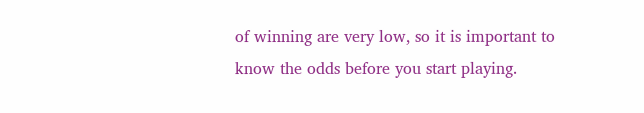of winning are very low, so it is important to know the odds before you start playing.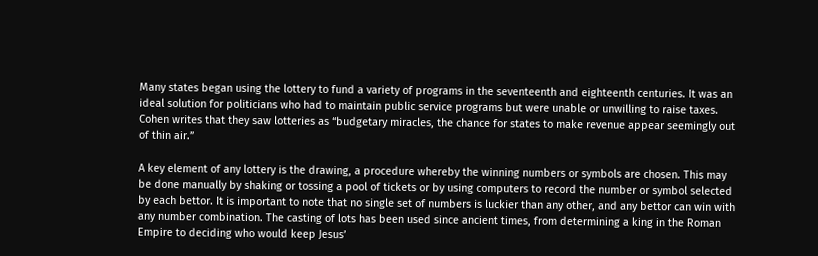Many states began using the lottery to fund a variety of programs in the seventeenth and eighteenth centuries. It was an ideal solution for politicians who had to maintain public service programs but were unable or unwilling to raise taxes. Cohen writes that they saw lotteries as “budgetary miracles, the chance for states to make revenue appear seemingly out of thin air.”

A key element of any lottery is the drawing, a procedure whereby the winning numbers or symbols are chosen. This may be done manually by shaking or tossing a pool of tickets or by using computers to record the number or symbol selected by each bettor. It is important to note that no single set of numbers is luckier than any other, and any bettor can win with any number combination. The casting of lots has been used since ancient times, from determining a king in the Roman Empire to deciding who would keep Jesus’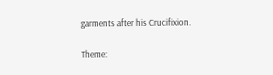garments after his Crucifixion.

Theme: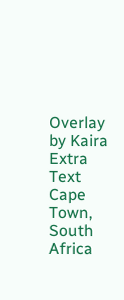Overlay by Kaira Extra Text
Cape Town, South Africa